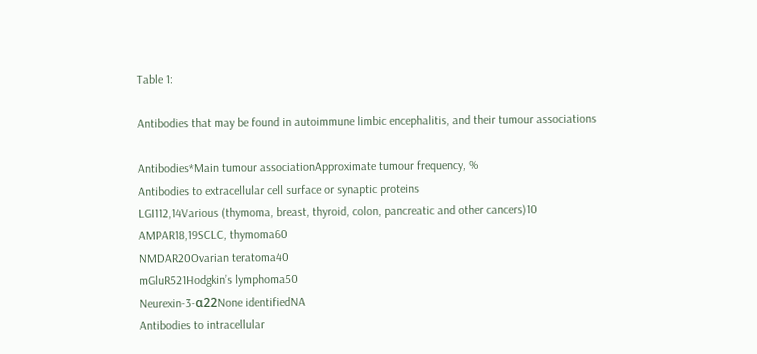Table 1:

Antibodies that may be found in autoimmune limbic encephalitis, and their tumour associations

Antibodies*Main tumour associationApproximate tumour frequency, %
Antibodies to extracellular cell surface or synaptic proteins
LGI112,14Various (thymoma, breast, thyroid, colon, pancreatic and other cancers)10
AMPAR18,19SCLC, thymoma60
NMDAR20Ovarian teratoma40
mGluR521Hodgkin’s lymphoma50
Neurexin-3-α22None identifiedNA
Antibodies to intracellular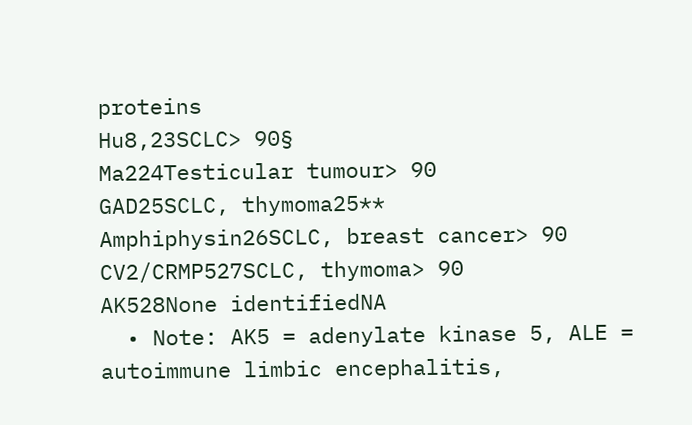proteins
Hu8,23SCLC> 90§
Ma224Testicular tumour> 90
GAD25SCLC, thymoma25**
Amphiphysin26SCLC, breast cancer> 90
CV2/CRMP527SCLC, thymoma> 90
AK528None identifiedNA
  • Note: AK5 = adenylate kinase 5, ALE = autoimmune limbic encephalitis,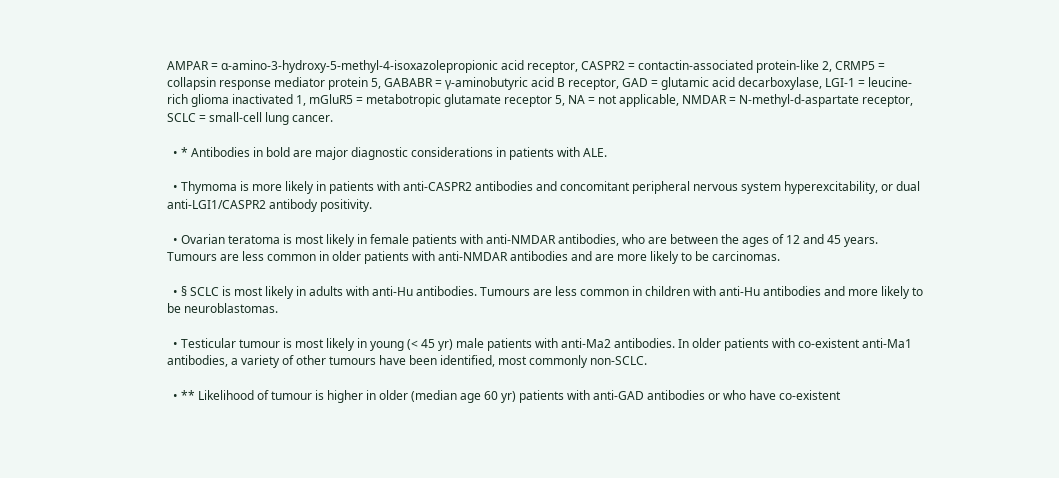AMPAR = α-amino-3-hydroxy-5-methyl-4-isoxazolepropionic acid receptor, CASPR2 = contactin-associated protein-like 2, CRMP5 = collapsin response mediator protein 5, GABABR = γ-aminobutyric acid B receptor, GAD = glutamic acid decarboxylase, LGI-1 = leucine-rich glioma inactivated 1, mGluR5 = metabotropic glutamate receptor 5, NA = not applicable, NMDAR = N-methyl-d-aspartate receptor, SCLC = small-cell lung cancer.

  • * Antibodies in bold are major diagnostic considerations in patients with ALE.

  • Thymoma is more likely in patients with anti-CASPR2 antibodies and concomitant peripheral nervous system hyperexcitability, or dual anti-LGI1/CASPR2 antibody positivity.

  • Ovarian teratoma is most likely in female patients with anti-NMDAR antibodies, who are between the ages of 12 and 45 years. Tumours are less common in older patients with anti-NMDAR antibodies and are more likely to be carcinomas.

  • § SCLC is most likely in adults with anti-Hu antibodies. Tumours are less common in children with anti-Hu antibodies and more likely to be neuroblastomas.

  • Testicular tumour is most likely in young (< 45 yr) male patients with anti-Ma2 antibodies. In older patients with co-existent anti-Ma1 antibodies, a variety of other tumours have been identified, most commonly non-SCLC.

  • ** Likelihood of tumour is higher in older (median age 60 yr) patients with anti-GAD antibodies or who have co-existent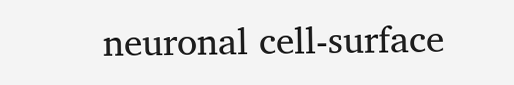neuronal cell-surface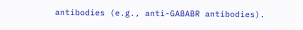antibodies (e.g., anti-GABABR antibodies).